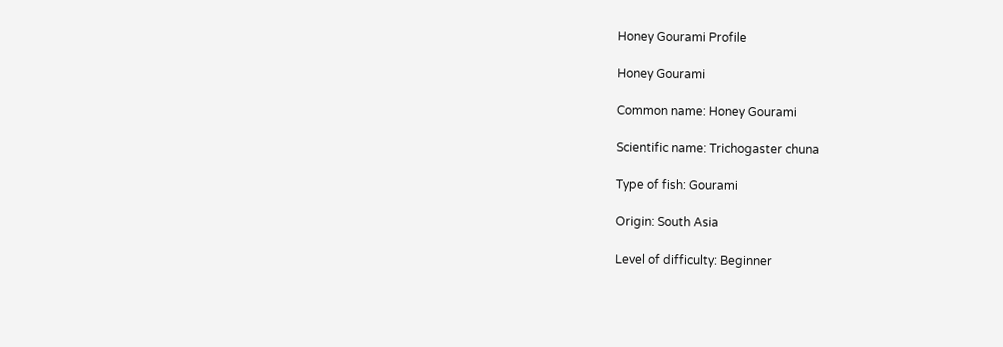Honey Gourami Profile

Honey Gourami

Common name: Honey Gourami

Scientific name: Trichogaster chuna

Type of fish: Gourami

Origin: South Asia

Level of difficulty: Beginner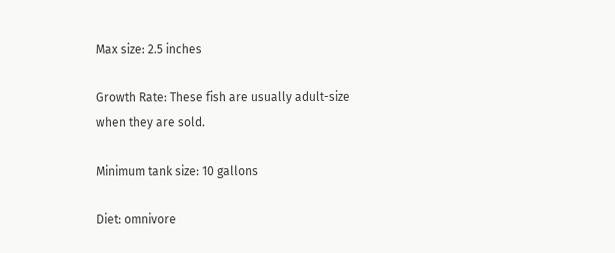Max size: 2.5 inches

Growth Rate: These fish are usually adult-size when they are sold.

Minimum tank size: 10 gallons

Diet: omnivore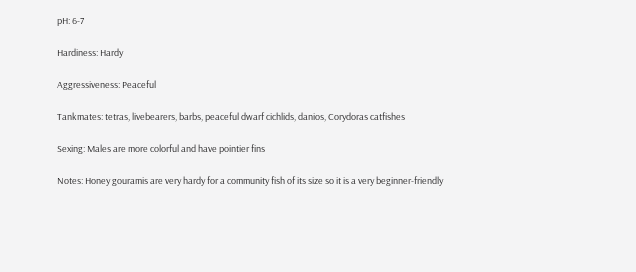pH: 6-7

Hardiness: Hardy

Aggressiveness: Peaceful

Tankmates: tetras, livebearers, barbs, peaceful dwarf cichlids, danios, Corydoras catfishes

Sexing: Males are more colorful and have pointier fins

Notes: Honey gouramis are very hardy for a community fish of its size so it is a very beginner-friendly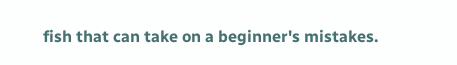fish that can take on a beginner's mistakes.